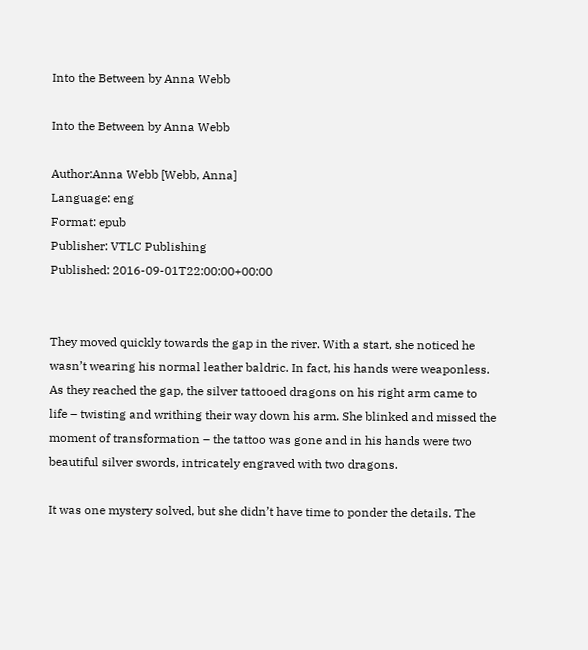Into the Between by Anna Webb

Into the Between by Anna Webb

Author:Anna Webb [Webb, Anna]
Language: eng
Format: epub
Publisher: VTLC Publishing
Published: 2016-09-01T22:00:00+00:00


They moved quickly towards the gap in the river. With a start, she noticed he wasn’t wearing his normal leather baldric. In fact, his hands were weaponless. As they reached the gap, the silver tattooed dragons on his right arm came to life – twisting and writhing their way down his arm. She blinked and missed the moment of transformation – the tattoo was gone and in his hands were two beautiful silver swords, intricately engraved with two dragons.

It was one mystery solved, but she didn’t have time to ponder the details. The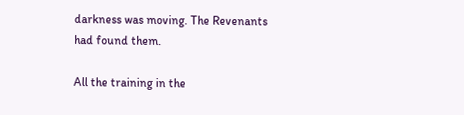darkness was moving. The Revenants had found them.

All the training in the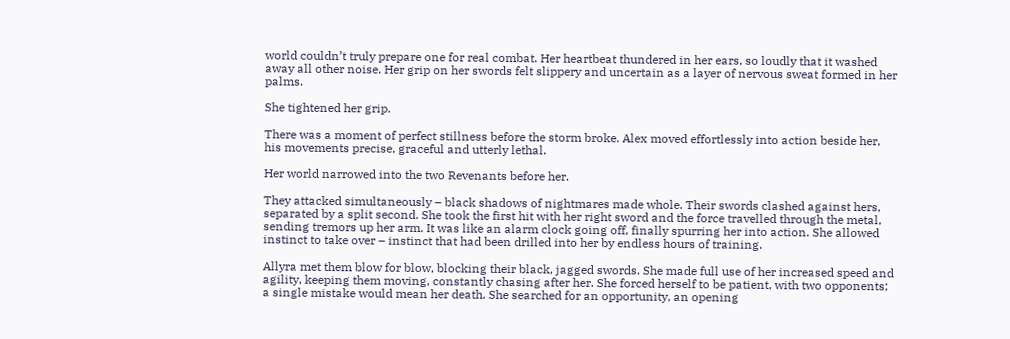world couldn’t truly prepare one for real combat. Her heartbeat thundered in her ears, so loudly that it washed away all other noise. Her grip on her swords felt slippery and uncertain as a layer of nervous sweat formed in her palms.

She tightened her grip.

There was a moment of perfect stillness before the storm broke. Alex moved effortlessly into action beside her, his movements precise, graceful and utterly lethal.

Her world narrowed into the two Revenants before her.

They attacked simultaneously – black shadows of nightmares made whole. Their swords clashed against hers, separated by a split second. She took the first hit with her right sword and the force travelled through the metal, sending tremors up her arm. It was like an alarm clock going off, finally spurring her into action. She allowed instinct to take over – instinct that had been drilled into her by endless hours of training.

Allyra met them blow for blow, blocking their black, jagged swords. She made full use of her increased speed and agility, keeping them moving, constantly chasing after her. She forced herself to be patient, with two opponents; a single mistake would mean her death. She searched for an opportunity, an opening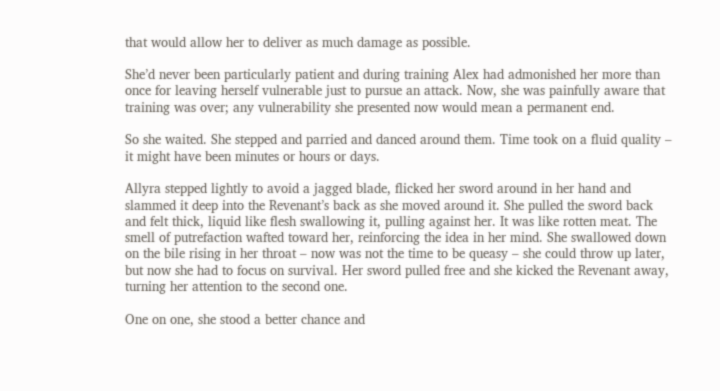that would allow her to deliver as much damage as possible.

She’d never been particularly patient and during training Alex had admonished her more than once for leaving herself vulnerable just to pursue an attack. Now, she was painfully aware that training was over; any vulnerability she presented now would mean a permanent end.

So she waited. She stepped and parried and danced around them. Time took on a fluid quality – it might have been minutes or hours or days.

Allyra stepped lightly to avoid a jagged blade, flicked her sword around in her hand and slammed it deep into the Revenant’s back as she moved around it. She pulled the sword back and felt thick, liquid like flesh swallowing it, pulling against her. It was like rotten meat. The smell of putrefaction wafted toward her, reinforcing the idea in her mind. She swallowed down on the bile rising in her throat – now was not the time to be queasy – she could throw up later, but now she had to focus on survival. Her sword pulled free and she kicked the Revenant away, turning her attention to the second one.

One on one, she stood a better chance and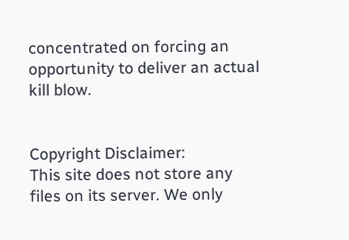concentrated on forcing an opportunity to deliver an actual kill blow.


Copyright Disclaimer:
This site does not store any files on its server. We only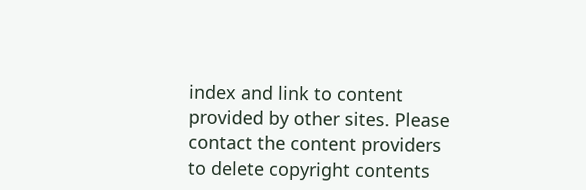index and link to content provided by other sites. Please contact the content providers to delete copyright contents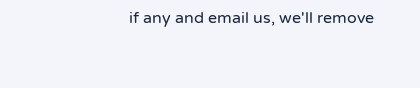if any and email us, we'll remove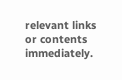relevant links or contents immediately.